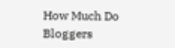How Much Do Bloggers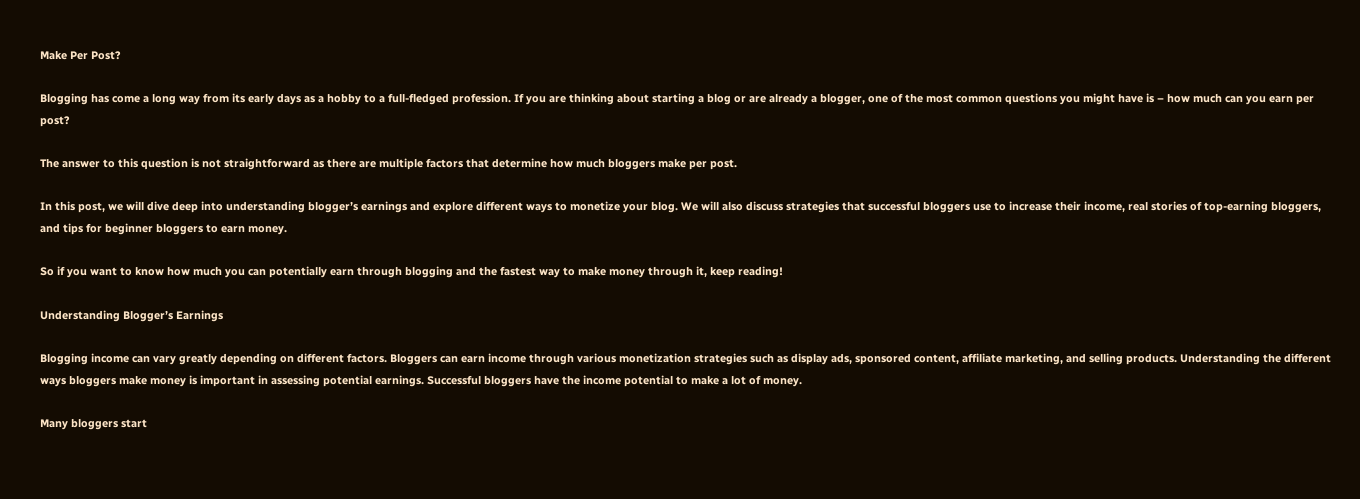Make Per Post?

Blogging has come a long way from its early days as a hobby to a full-fledged profession. If you are thinking about starting a blog or are already a blogger, one of the most common questions you might have is – how much can you earn per post?

The answer to this question is not straightforward as there are multiple factors that determine how much bloggers make per post.

In this post, we will dive deep into understanding blogger’s earnings and explore different ways to monetize your blog. We will also discuss strategies that successful bloggers use to increase their income, real stories of top-earning bloggers, and tips for beginner bloggers to earn money.

So if you want to know how much you can potentially earn through blogging and the fastest way to make money through it, keep reading!

Understanding Blogger’s Earnings

Blogging income can vary greatly depending on different factors. Bloggers can earn income through various monetization strategies such as display ads, sponsored content, affiliate marketing, and selling products. Understanding the different ways bloggers make money is important in assessing potential earnings. Successful bloggers have the income potential to make a lot of money.

Many bloggers start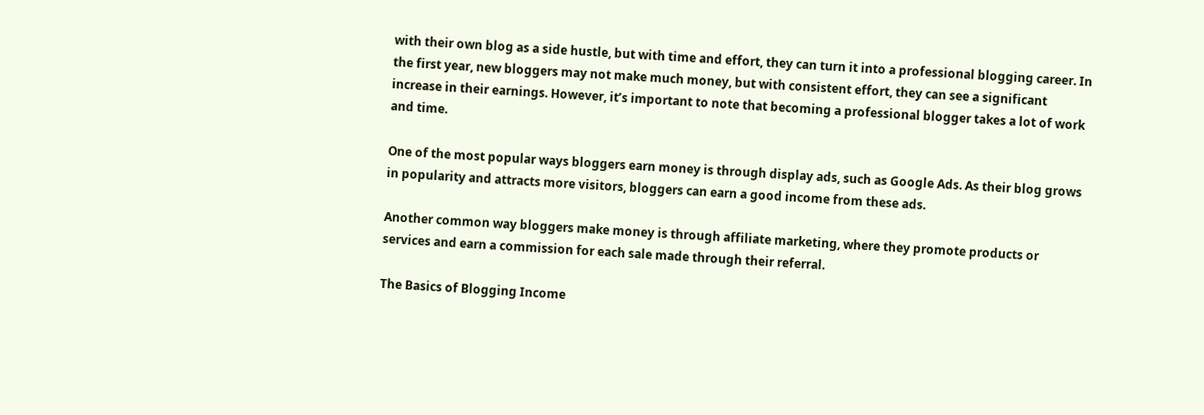with their own blog as a side hustle, but with time and effort, they can turn it into a professional blogging career. In the first year, new bloggers may not make much money, but with consistent effort, they can see a significant increase in their earnings. However, it’s important to note that becoming a professional blogger takes a lot of work and time.

One of the most popular ways bloggers earn money is through display ads, such as Google Ads. As their blog grows in popularity and attracts more visitors, bloggers can earn a good income from these ads.

Another common way bloggers make money is through affiliate marketing, where they promote products or services and earn a commission for each sale made through their referral.

The Basics of Blogging Income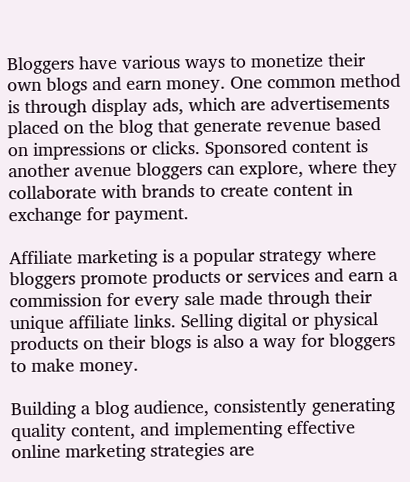Bloggers have various ways to monetize their own blogs and earn money. One common method is through display ads, which are advertisements placed on the blog that generate revenue based on impressions or clicks. Sponsored content is another avenue bloggers can explore, where they collaborate with brands to create content in exchange for payment.

Affiliate marketing is a popular strategy where bloggers promote products or services and earn a commission for every sale made through their unique affiliate links. Selling digital or physical products on their blogs is also a way for bloggers to make money.

Building a blog audience, consistently generating quality content, and implementing effective online marketing strategies are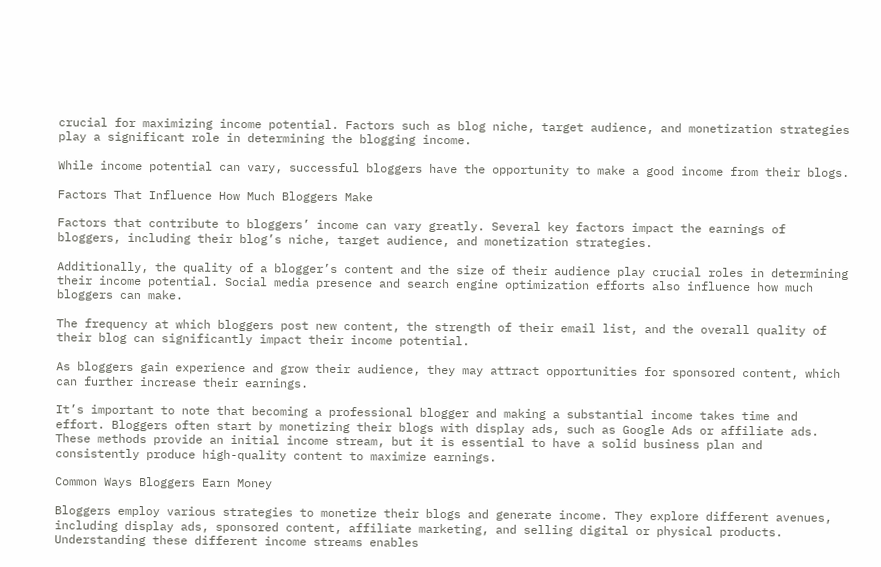crucial for maximizing income potential. Factors such as blog niche, target audience, and monetization strategies play a significant role in determining the blogging income.

While income potential can vary, successful bloggers have the opportunity to make a good income from their blogs.

Factors That Influence How Much Bloggers Make

Factors that contribute to bloggers’ income can vary greatly. Several key factors impact the earnings of bloggers, including their blog’s niche, target audience, and monetization strategies.

Additionally, the quality of a blogger’s content and the size of their audience play crucial roles in determining their income potential. Social media presence and search engine optimization efforts also influence how much bloggers can make.

The frequency at which bloggers post new content, the strength of their email list, and the overall quality of their blog can significantly impact their income potential.

As bloggers gain experience and grow their audience, they may attract opportunities for sponsored content, which can further increase their earnings.

It’s important to note that becoming a professional blogger and making a substantial income takes time and effort. Bloggers often start by monetizing their blogs with display ads, such as Google Ads or affiliate ads. These methods provide an initial income stream, but it is essential to have a solid business plan and consistently produce high-quality content to maximize earnings.

Common Ways Bloggers Earn Money

Bloggers employ various strategies to monetize their blogs and generate income. They explore different avenues, including display ads, sponsored content, affiliate marketing, and selling digital or physical products. Understanding these different income streams enables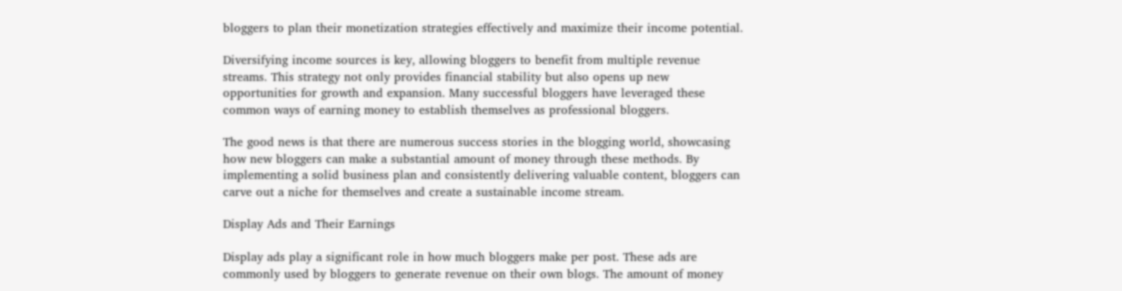bloggers to plan their monetization strategies effectively and maximize their income potential.

Diversifying income sources is key, allowing bloggers to benefit from multiple revenue streams. This strategy not only provides financial stability but also opens up new opportunities for growth and expansion. Many successful bloggers have leveraged these common ways of earning money to establish themselves as professional bloggers.

The good news is that there are numerous success stories in the blogging world, showcasing how new bloggers can make a substantial amount of money through these methods. By implementing a solid business plan and consistently delivering valuable content, bloggers can carve out a niche for themselves and create a sustainable income stream.

Display Ads and Their Earnings

Display ads play a significant role in how much bloggers make per post. These ads are commonly used by bloggers to generate revenue on their own blogs. The amount of money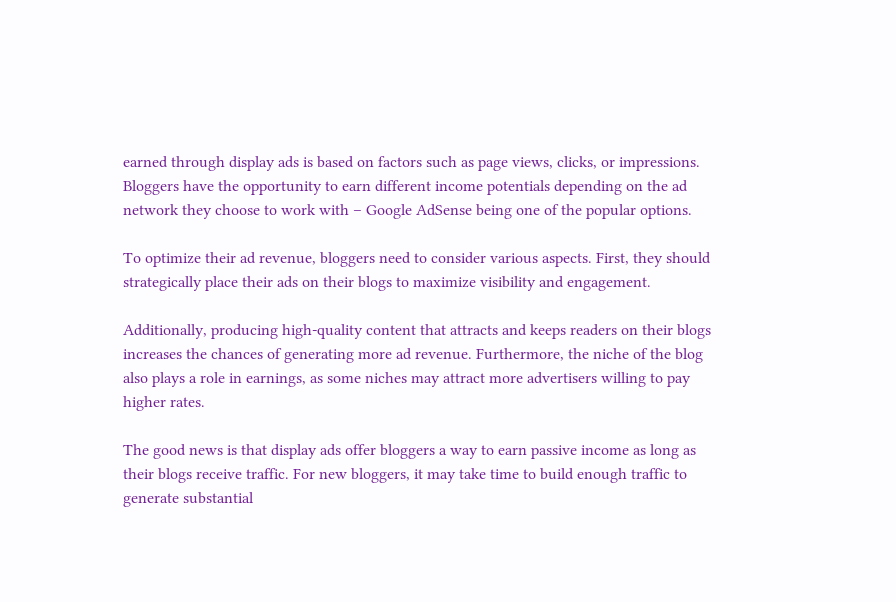earned through display ads is based on factors such as page views, clicks, or impressions. Bloggers have the opportunity to earn different income potentials depending on the ad network they choose to work with – Google AdSense being one of the popular options.

To optimize their ad revenue, bloggers need to consider various aspects. First, they should strategically place their ads on their blogs to maximize visibility and engagement.

Additionally, producing high-quality content that attracts and keeps readers on their blogs increases the chances of generating more ad revenue. Furthermore, the niche of the blog also plays a role in earnings, as some niches may attract more advertisers willing to pay higher rates.

The good news is that display ads offer bloggers a way to earn passive income as long as their blogs receive traffic. For new bloggers, it may take time to build enough traffic to generate substantial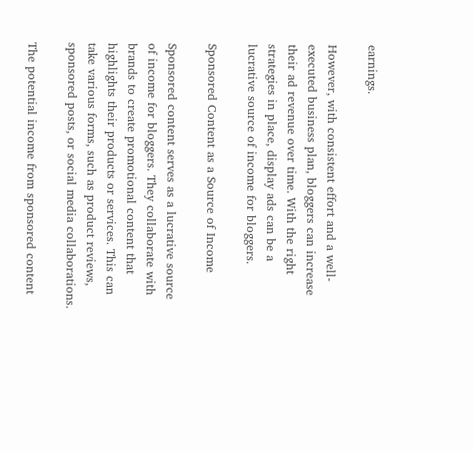earnings.

However, with consistent effort and a well-executed business plan, bloggers can increase their ad revenue over time. With the right strategies in place, display ads can be a lucrative source of income for bloggers.

Sponsored Content as a Source of Income

Sponsored content serves as a lucrative source of income for bloggers. They collaborate with brands to create promotional content that highlights their products or services. This can take various forms, such as product reviews, sponsored posts, or social media collaborations.

The potential income from sponsored content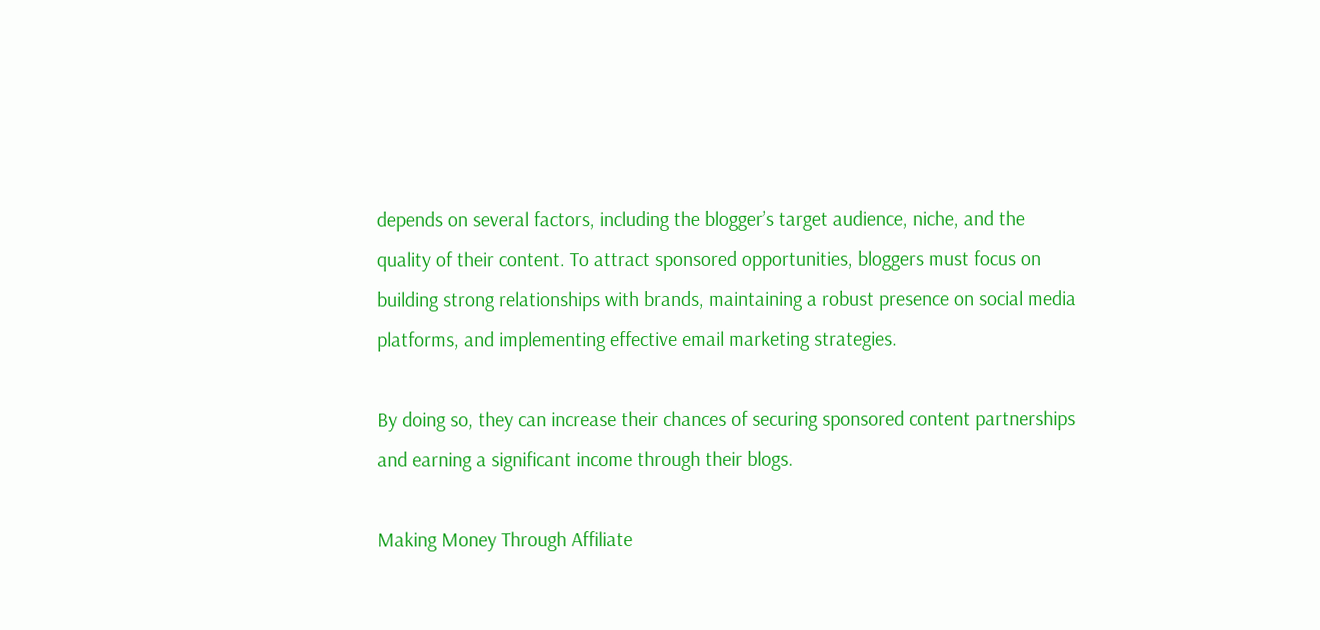depends on several factors, including the blogger’s target audience, niche, and the quality of their content. To attract sponsored opportunities, bloggers must focus on building strong relationships with brands, maintaining a robust presence on social media platforms, and implementing effective email marketing strategies.

By doing so, they can increase their chances of securing sponsored content partnerships and earning a significant income through their blogs.

Making Money Through Affiliate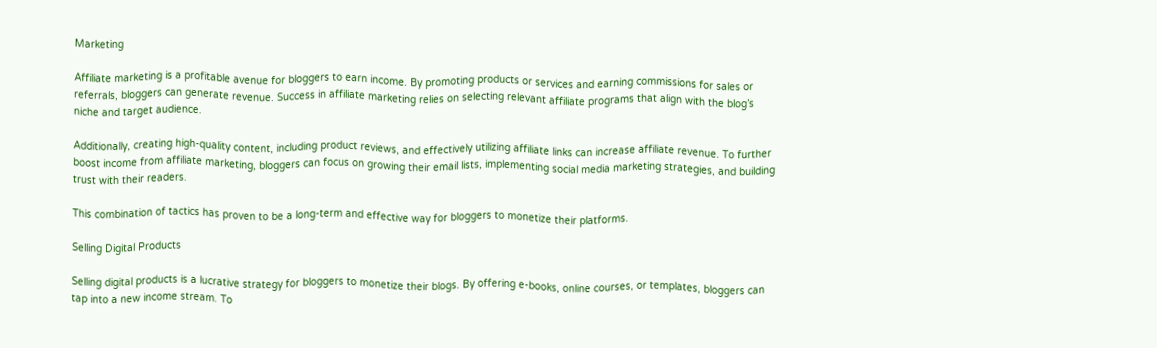Marketing

Affiliate marketing is a profitable avenue for bloggers to earn income. By promoting products or services and earning commissions for sales or referrals, bloggers can generate revenue. Success in affiliate marketing relies on selecting relevant affiliate programs that align with the blog’s niche and target audience.

Additionally, creating high-quality content, including product reviews, and effectively utilizing affiliate links can increase affiliate revenue. To further boost income from affiliate marketing, bloggers can focus on growing their email lists, implementing social media marketing strategies, and building trust with their readers.

This combination of tactics has proven to be a long-term and effective way for bloggers to monetize their platforms.

Selling Digital Products

Selling digital products is a lucrative strategy for bloggers to monetize their blogs. By offering e-books, online courses, or templates, bloggers can tap into a new income stream. To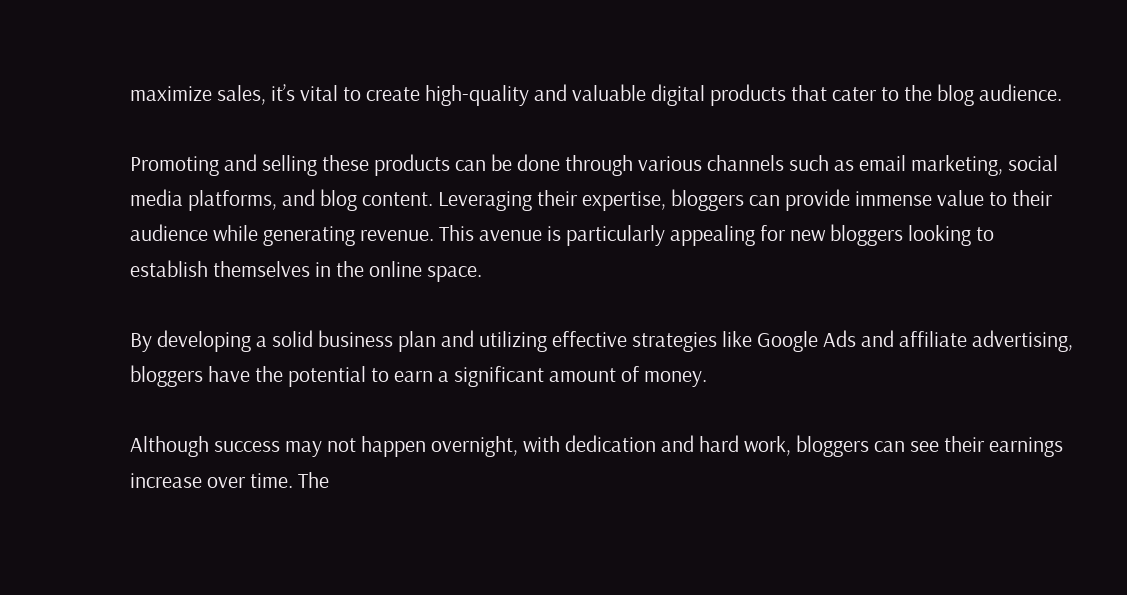maximize sales, it’s vital to create high-quality and valuable digital products that cater to the blog audience.

Promoting and selling these products can be done through various channels such as email marketing, social media platforms, and blog content. Leveraging their expertise, bloggers can provide immense value to their audience while generating revenue. This avenue is particularly appealing for new bloggers looking to establish themselves in the online space.

By developing a solid business plan and utilizing effective strategies like Google Ads and affiliate advertising, bloggers have the potential to earn a significant amount of money.

Although success may not happen overnight, with dedication and hard work, bloggers can see their earnings increase over time. The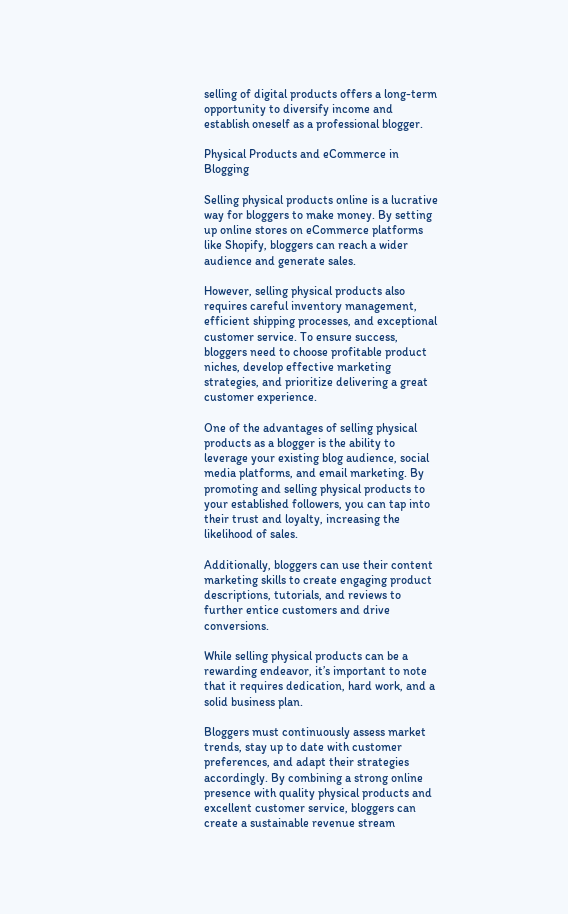selling of digital products offers a long-term opportunity to diversify income and establish oneself as a professional blogger.

Physical Products and eCommerce in Blogging

Selling physical products online is a lucrative way for bloggers to make money. By setting up online stores on eCommerce platforms like Shopify, bloggers can reach a wider audience and generate sales.

However, selling physical products also requires careful inventory management, efficient shipping processes, and exceptional customer service. To ensure success, bloggers need to choose profitable product niches, develop effective marketing strategies, and prioritize delivering a great customer experience.

One of the advantages of selling physical products as a blogger is the ability to leverage your existing blog audience, social media platforms, and email marketing. By promoting and selling physical products to your established followers, you can tap into their trust and loyalty, increasing the likelihood of sales.

Additionally, bloggers can use their content marketing skills to create engaging product descriptions, tutorials, and reviews to further entice customers and drive conversions.

While selling physical products can be a rewarding endeavor, it’s important to note that it requires dedication, hard work, and a solid business plan.

Bloggers must continuously assess market trends, stay up to date with customer preferences, and adapt their strategies accordingly. By combining a strong online presence with quality physical products and excellent customer service, bloggers can create a sustainable revenue stream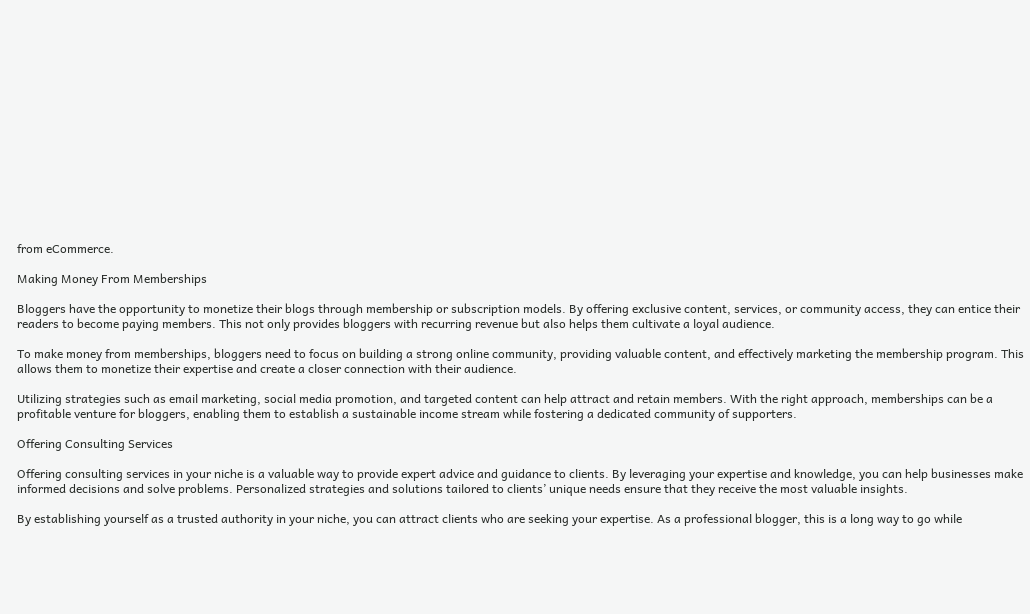from eCommerce.

Making Money From Memberships

Bloggers have the opportunity to monetize their blogs through membership or subscription models. By offering exclusive content, services, or community access, they can entice their readers to become paying members. This not only provides bloggers with recurring revenue but also helps them cultivate a loyal audience.

To make money from memberships, bloggers need to focus on building a strong online community, providing valuable content, and effectively marketing the membership program. This allows them to monetize their expertise and create a closer connection with their audience.

Utilizing strategies such as email marketing, social media promotion, and targeted content can help attract and retain members. With the right approach, memberships can be a profitable venture for bloggers, enabling them to establish a sustainable income stream while fostering a dedicated community of supporters.

Offering Consulting Services

Offering consulting services in your niche is a valuable way to provide expert advice and guidance to clients. By leveraging your expertise and knowledge, you can help businesses make informed decisions and solve problems. Personalized strategies and solutions tailored to clients’ unique needs ensure that they receive the most valuable insights.

By establishing yourself as a trusted authority in your niche, you can attract clients who are seeking your expertise. As a professional blogger, this is a long way to go while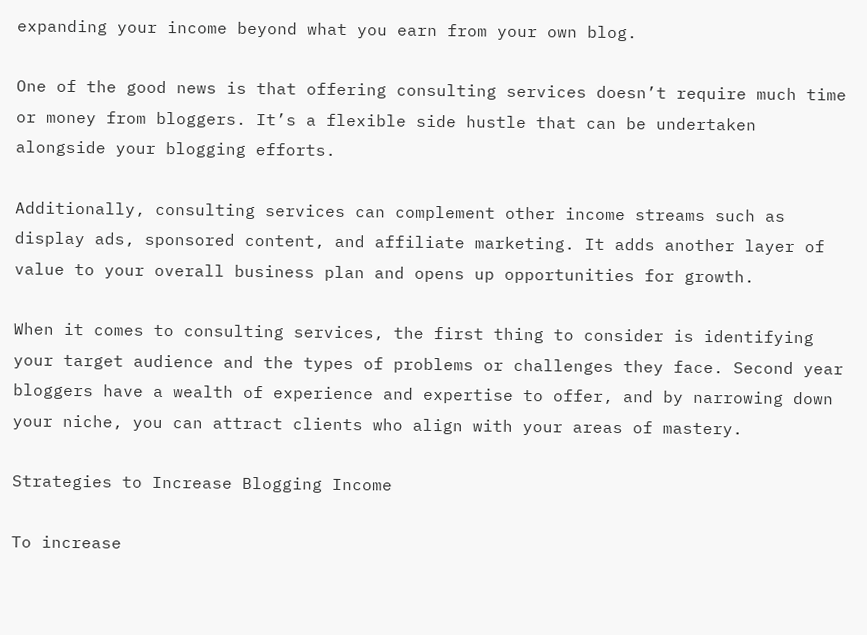expanding your income beyond what you earn from your own blog.

One of the good news is that offering consulting services doesn’t require much time or money from bloggers. It’s a flexible side hustle that can be undertaken alongside your blogging efforts.

Additionally, consulting services can complement other income streams such as display ads, sponsored content, and affiliate marketing. It adds another layer of value to your overall business plan and opens up opportunities for growth.

When it comes to consulting services, the first thing to consider is identifying your target audience and the types of problems or challenges they face. Second year bloggers have a wealth of experience and expertise to offer, and by narrowing down your niche, you can attract clients who align with your areas of mastery.

Strategies to Increase Blogging Income

To increase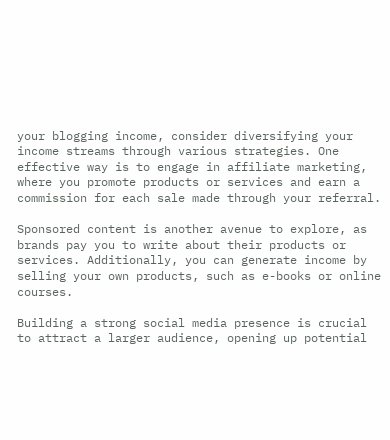your blogging income, consider diversifying your income streams through various strategies. One effective way is to engage in affiliate marketing, where you promote products or services and earn a commission for each sale made through your referral.

Sponsored content is another avenue to explore, as brands pay you to write about their products or services. Additionally, you can generate income by selling your own products, such as e-books or online courses.

Building a strong social media presence is crucial to attract a larger audience, opening up potential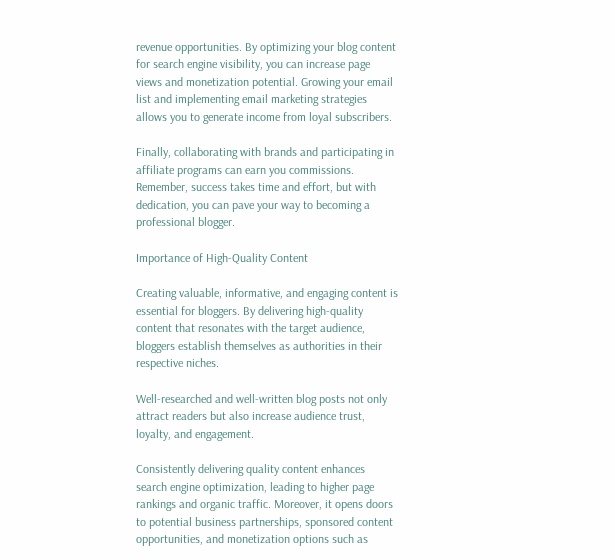revenue opportunities. By optimizing your blog content for search engine visibility, you can increase page views and monetization potential. Growing your email list and implementing email marketing strategies allows you to generate income from loyal subscribers.

Finally, collaborating with brands and participating in affiliate programs can earn you commissions. Remember, success takes time and effort, but with dedication, you can pave your way to becoming a professional blogger.

Importance of High-Quality Content

Creating valuable, informative, and engaging content is essential for bloggers. By delivering high-quality content that resonates with the target audience, bloggers establish themselves as authorities in their respective niches.

Well-researched and well-written blog posts not only attract readers but also increase audience trust, loyalty, and engagement.

Consistently delivering quality content enhances search engine optimization, leading to higher page rankings and organic traffic. Moreover, it opens doors to potential business partnerships, sponsored content opportunities, and monetization options such as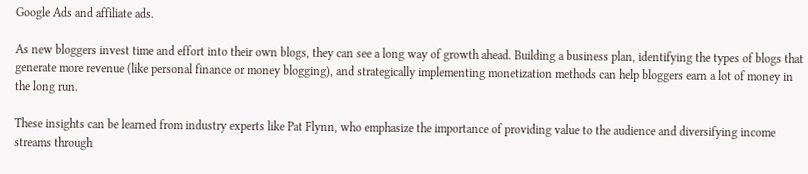Google Ads and affiliate ads.

As new bloggers invest time and effort into their own blogs, they can see a long way of growth ahead. Building a business plan, identifying the types of blogs that generate more revenue (like personal finance or money blogging), and strategically implementing monetization methods can help bloggers earn a lot of money in the long run.

These insights can be learned from industry experts like Pat Flynn, who emphasize the importance of providing value to the audience and diversifying income streams through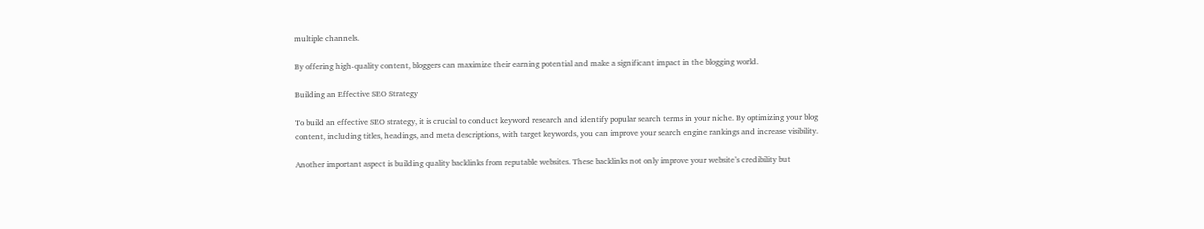multiple channels.

By offering high-quality content, bloggers can maximize their earning potential and make a significant impact in the blogging world.

Building an Effective SEO Strategy

To build an effective SEO strategy, it is crucial to conduct keyword research and identify popular search terms in your niche. By optimizing your blog content, including titles, headings, and meta descriptions, with target keywords, you can improve your search engine rankings and increase visibility.

Another important aspect is building quality backlinks from reputable websites. These backlinks not only improve your website’s credibility but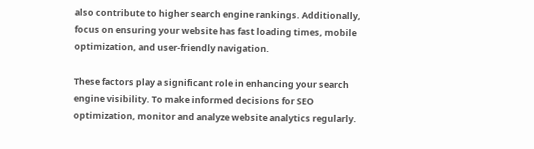also contribute to higher search engine rankings. Additionally, focus on ensuring your website has fast loading times, mobile optimization, and user-friendly navigation.

These factors play a significant role in enhancing your search engine visibility. To make informed decisions for SEO optimization, monitor and analyze website analytics regularly.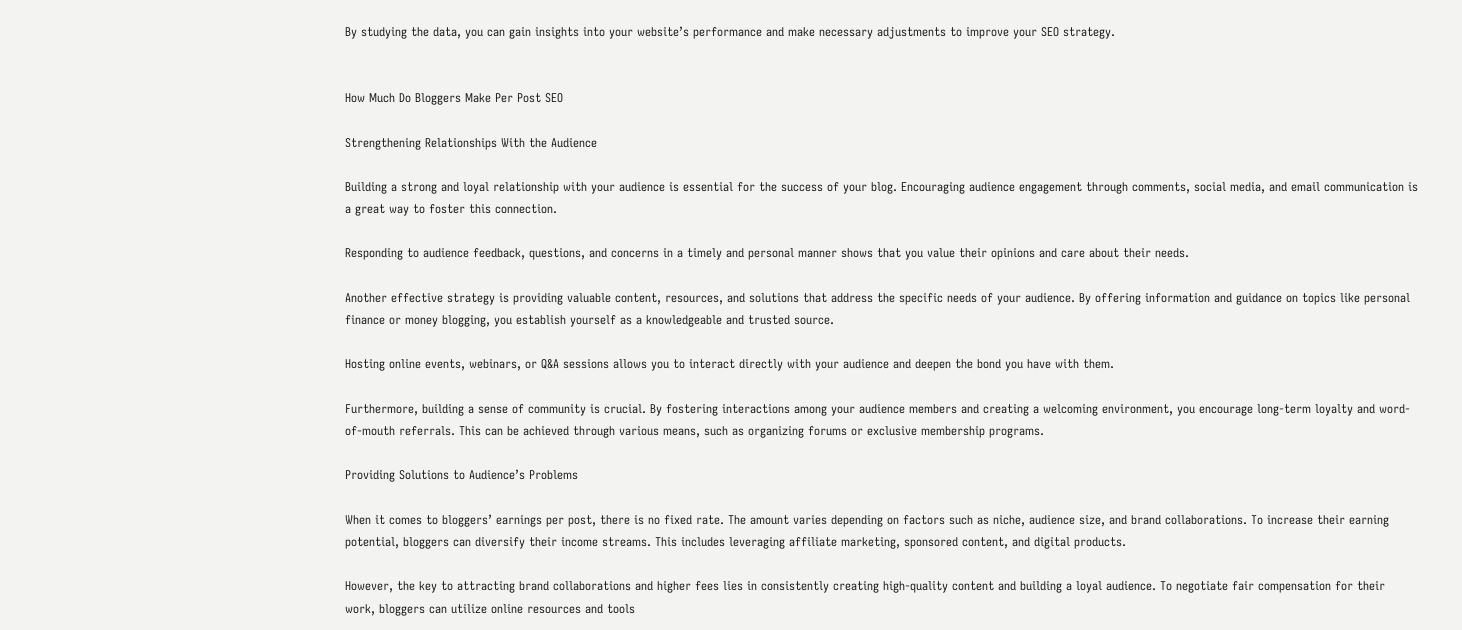By studying the data, you can gain insights into your website’s performance and make necessary adjustments to improve your SEO strategy.


How Much Do Bloggers Make Per Post SEO

Strengthening Relationships With the Audience

Building a strong and loyal relationship with your audience is essential for the success of your blog. Encouraging audience engagement through comments, social media, and email communication is a great way to foster this connection.

Responding to audience feedback, questions, and concerns in a timely and personal manner shows that you value their opinions and care about their needs.

Another effective strategy is providing valuable content, resources, and solutions that address the specific needs of your audience. By offering information and guidance on topics like personal finance or money blogging, you establish yourself as a knowledgeable and trusted source.

Hosting online events, webinars, or Q&A sessions allows you to interact directly with your audience and deepen the bond you have with them.

Furthermore, building a sense of community is crucial. By fostering interactions among your audience members and creating a welcoming environment, you encourage long-term loyalty and word-of-mouth referrals. This can be achieved through various means, such as organizing forums or exclusive membership programs.

Providing Solutions to Audience’s Problems

When it comes to bloggers’ earnings per post, there is no fixed rate. The amount varies depending on factors such as niche, audience size, and brand collaborations. To increase their earning potential, bloggers can diversify their income streams. This includes leveraging affiliate marketing, sponsored content, and digital products.

However, the key to attracting brand collaborations and higher fees lies in consistently creating high-quality content and building a loyal audience. To negotiate fair compensation for their work, bloggers can utilize online resources and tools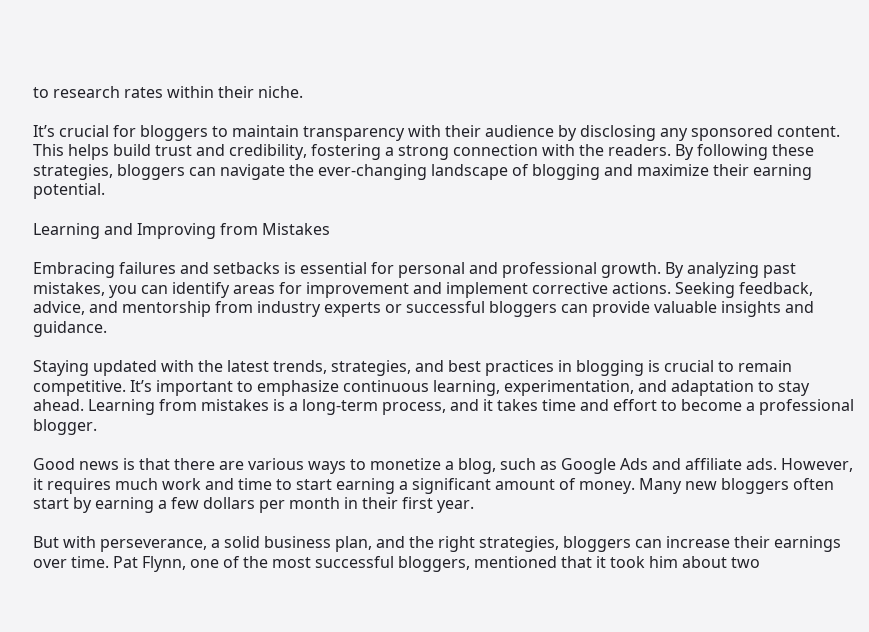to research rates within their niche.

It’s crucial for bloggers to maintain transparency with their audience by disclosing any sponsored content. This helps build trust and credibility, fostering a strong connection with the readers. By following these strategies, bloggers can navigate the ever-changing landscape of blogging and maximize their earning potential.

Learning and Improving from Mistakes

Embracing failures and setbacks is essential for personal and professional growth. By analyzing past mistakes, you can identify areas for improvement and implement corrective actions. Seeking feedback, advice, and mentorship from industry experts or successful bloggers can provide valuable insights and guidance.

Staying updated with the latest trends, strategies, and best practices in blogging is crucial to remain competitive. It’s important to emphasize continuous learning, experimentation, and adaptation to stay ahead. Learning from mistakes is a long-term process, and it takes time and effort to become a professional blogger.

Good news is that there are various ways to monetize a blog, such as Google Ads and affiliate ads. However, it requires much work and time to start earning a significant amount of money. Many new bloggers often start by earning a few dollars per month in their first year.

But with perseverance, a solid business plan, and the right strategies, bloggers can increase their earnings over time. Pat Flynn, one of the most successful bloggers, mentioned that it took him about two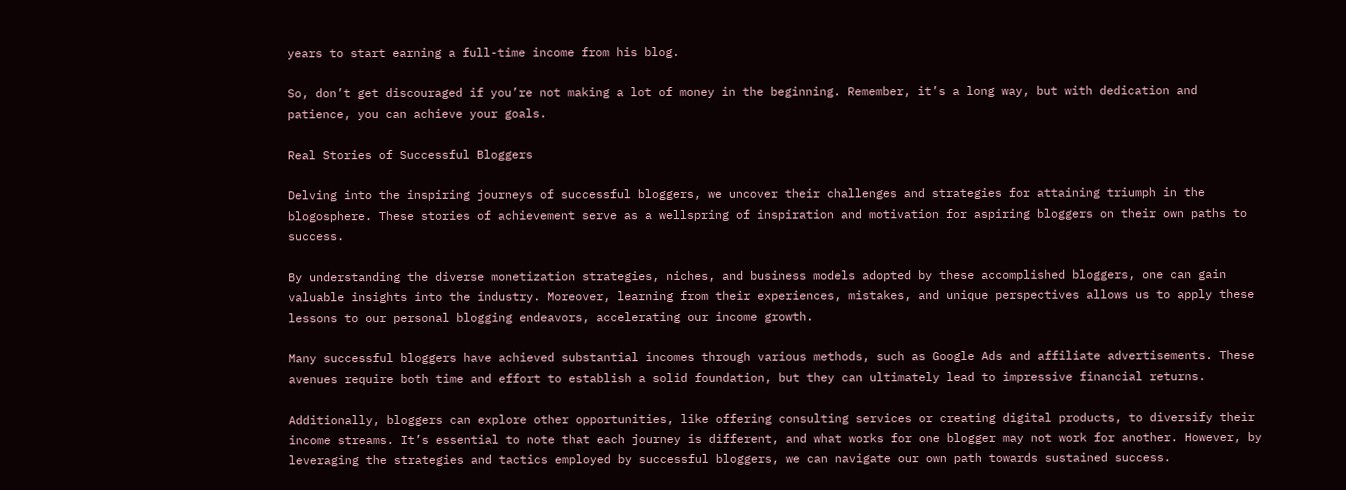years to start earning a full-time income from his blog.

So, don’t get discouraged if you’re not making a lot of money in the beginning. Remember, it’s a long way, but with dedication and patience, you can achieve your goals.

Real Stories of Successful Bloggers

Delving into the inspiring journeys of successful bloggers, we uncover their challenges and strategies for attaining triumph in the blogosphere. These stories of achievement serve as a wellspring of inspiration and motivation for aspiring bloggers on their own paths to success.

By understanding the diverse monetization strategies, niches, and business models adopted by these accomplished bloggers, one can gain valuable insights into the industry. Moreover, learning from their experiences, mistakes, and unique perspectives allows us to apply these lessons to our personal blogging endeavors, accelerating our income growth.

Many successful bloggers have achieved substantial incomes through various methods, such as Google Ads and affiliate advertisements. These avenues require both time and effort to establish a solid foundation, but they can ultimately lead to impressive financial returns.

Additionally, bloggers can explore other opportunities, like offering consulting services or creating digital products, to diversify their income streams. It’s essential to note that each journey is different, and what works for one blogger may not work for another. However, by leveraging the strategies and tactics employed by successful bloggers, we can navigate our own path towards sustained success.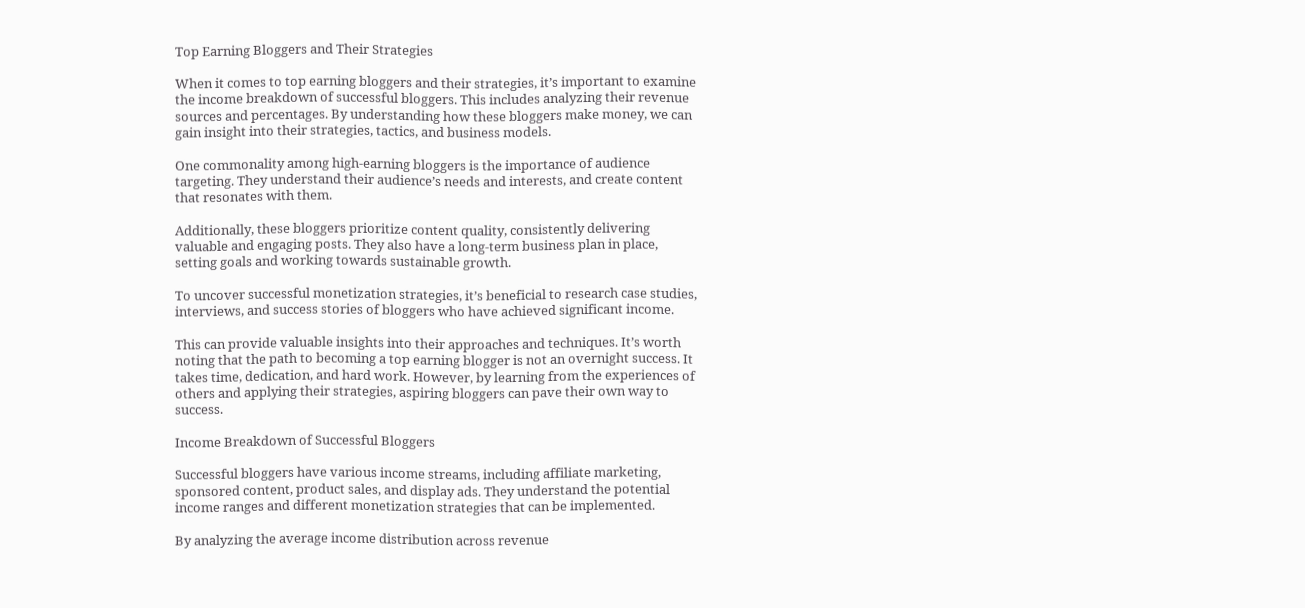Top Earning Bloggers and Their Strategies

When it comes to top earning bloggers and their strategies, it’s important to examine the income breakdown of successful bloggers. This includes analyzing their revenue sources and percentages. By understanding how these bloggers make money, we can gain insight into their strategies, tactics, and business models.

One commonality among high-earning bloggers is the importance of audience targeting. They understand their audience’s needs and interests, and create content that resonates with them.

Additionally, these bloggers prioritize content quality, consistently delivering valuable and engaging posts. They also have a long-term business plan in place, setting goals and working towards sustainable growth.

To uncover successful monetization strategies, it’s beneficial to research case studies, interviews, and success stories of bloggers who have achieved significant income.

This can provide valuable insights into their approaches and techniques. It’s worth noting that the path to becoming a top earning blogger is not an overnight success. It takes time, dedication, and hard work. However, by learning from the experiences of others and applying their strategies, aspiring bloggers can pave their own way to success.

Income Breakdown of Successful Bloggers

Successful bloggers have various income streams, including affiliate marketing, sponsored content, product sales, and display ads. They understand the potential income ranges and different monetization strategies that can be implemented.

By analyzing the average income distribution across revenue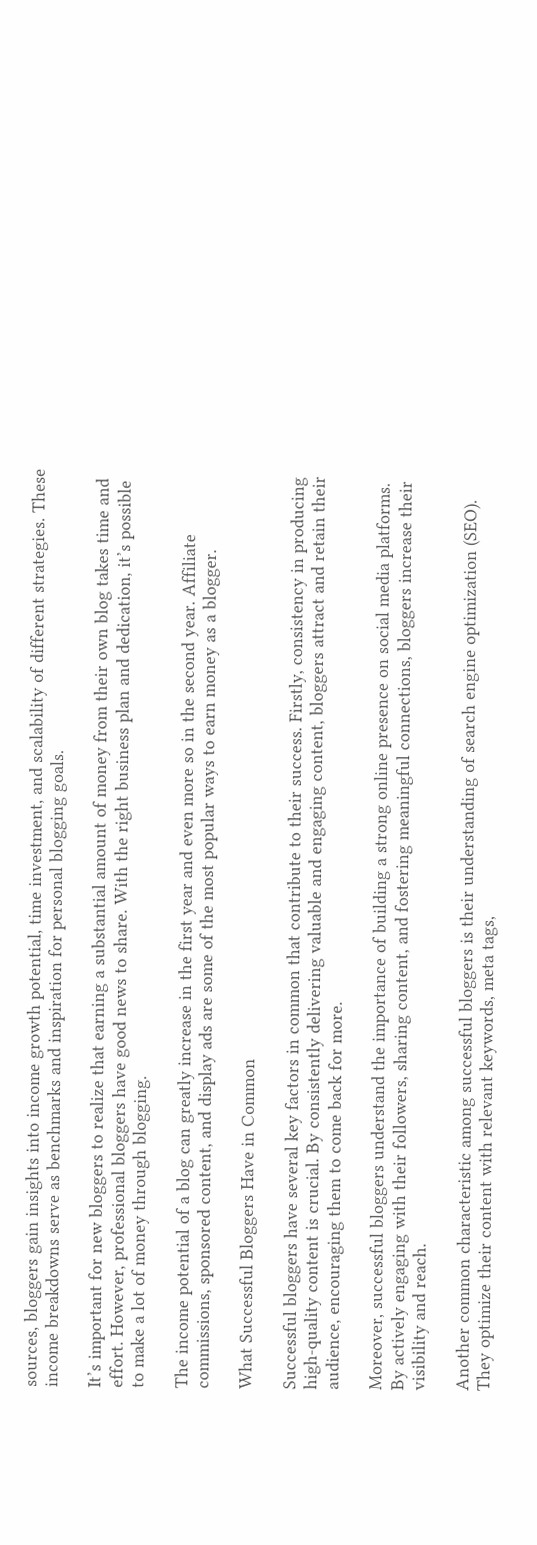sources, bloggers gain insights into income growth potential, time investment, and scalability of different strategies. These income breakdowns serve as benchmarks and inspiration for personal blogging goals.

It’s important for new bloggers to realize that earning a substantial amount of money from their own blog takes time and effort. However, professional bloggers have good news to share. With the right business plan and dedication, it’s possible to make a lot of money through blogging.

The income potential of a blog can greatly increase in the first year and even more so in the second year. Affiliate commissions, sponsored content, and display ads are some of the most popular ways to earn money as a blogger.

What Successful Bloggers Have in Common

Successful bloggers have several key factors in common that contribute to their success. Firstly, consistency in producing high-quality content is crucial. By consistently delivering valuable and engaging content, bloggers attract and retain their audience, encouraging them to come back for more.

Moreover, successful bloggers understand the importance of building a strong online presence on social media platforms. By actively engaging with their followers, sharing content, and fostering meaningful connections, bloggers increase their visibility and reach.

Another common characteristic among successful bloggers is their understanding of search engine optimization (SEO). They optimize their content with relevant keywords, meta tags,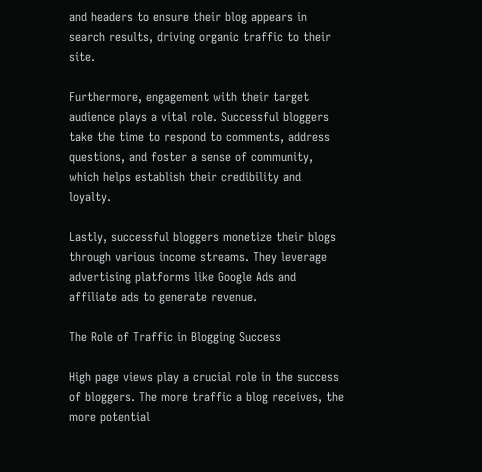and headers to ensure their blog appears in search results, driving organic traffic to their site.

Furthermore, engagement with their target audience plays a vital role. Successful bloggers take the time to respond to comments, address questions, and foster a sense of community, which helps establish their credibility and loyalty.

Lastly, successful bloggers monetize their blogs through various income streams. They leverage advertising platforms like Google Ads and affiliate ads to generate revenue.

The Role of Traffic in Blogging Success

High page views play a crucial role in the success of bloggers. The more traffic a blog receives, the more potential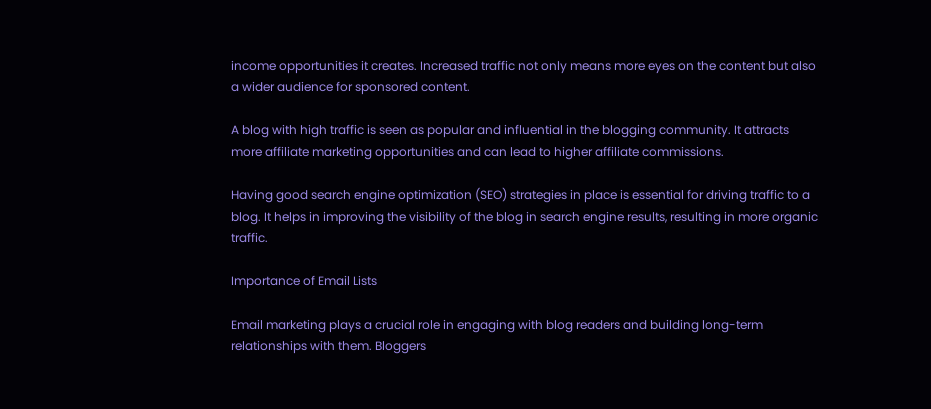income opportunities it creates. Increased traffic not only means more eyes on the content but also a wider audience for sponsored content.

A blog with high traffic is seen as popular and influential in the blogging community. It attracts more affiliate marketing opportunities and can lead to higher affiliate commissions.

Having good search engine optimization (SEO) strategies in place is essential for driving traffic to a blog. It helps in improving the visibility of the blog in search engine results, resulting in more organic traffic.

Importance of Email Lists

Email marketing plays a crucial role in engaging with blog readers and building long-term relationships with them. Bloggers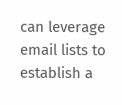can leverage email lists to establish a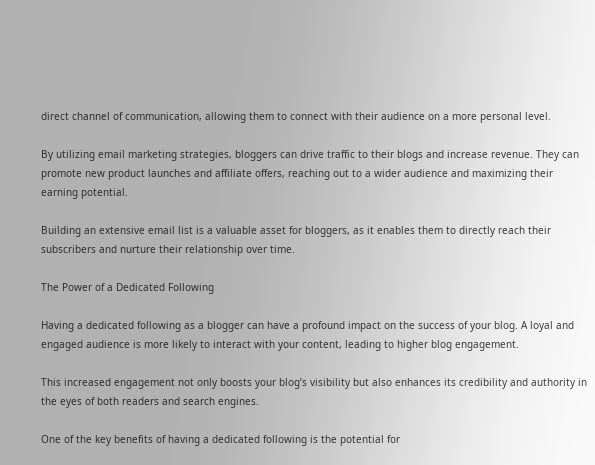direct channel of communication, allowing them to connect with their audience on a more personal level.

By utilizing email marketing strategies, bloggers can drive traffic to their blogs and increase revenue. They can promote new product launches and affiliate offers, reaching out to a wider audience and maximizing their earning potential.

Building an extensive email list is a valuable asset for bloggers, as it enables them to directly reach their subscribers and nurture their relationship over time.

The Power of a Dedicated Following

Having a dedicated following as a blogger can have a profound impact on the success of your blog. A loyal and engaged audience is more likely to interact with your content, leading to higher blog engagement.

This increased engagement not only boosts your blog’s visibility but also enhances its credibility and authority in the eyes of both readers and search engines.

One of the key benefits of having a dedicated following is the potential for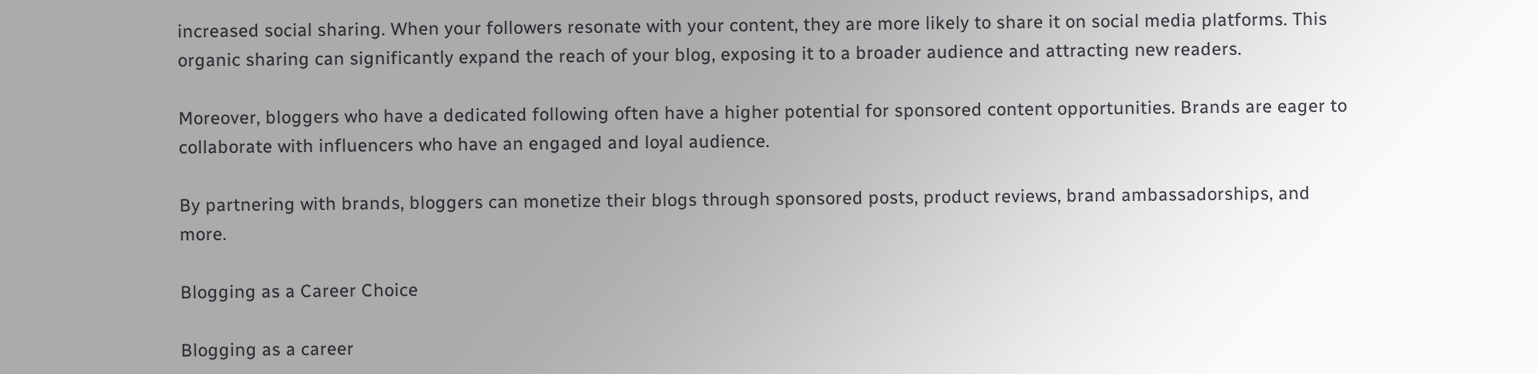increased social sharing. When your followers resonate with your content, they are more likely to share it on social media platforms. This organic sharing can significantly expand the reach of your blog, exposing it to a broader audience and attracting new readers.

Moreover, bloggers who have a dedicated following often have a higher potential for sponsored content opportunities. Brands are eager to collaborate with influencers who have an engaged and loyal audience.

By partnering with brands, bloggers can monetize their blogs through sponsored posts, product reviews, brand ambassadorships, and more.

Blogging as a Career Choice

Blogging as a career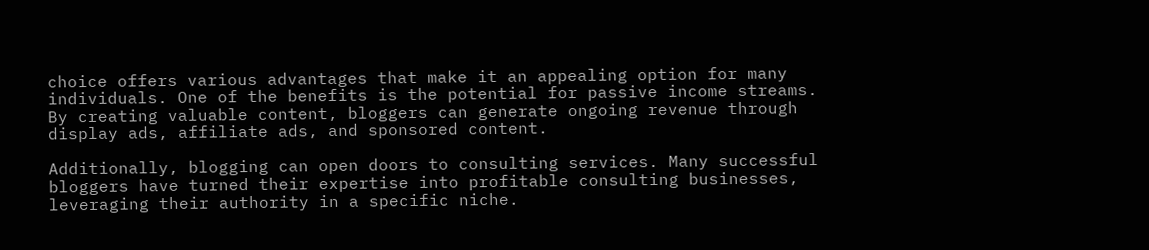choice offers various advantages that make it an appealing option for many individuals. One of the benefits is the potential for passive income streams. By creating valuable content, bloggers can generate ongoing revenue through display ads, affiliate ads, and sponsored content.

Additionally, blogging can open doors to consulting services. Many successful bloggers have turned their expertise into profitable consulting businesses, leveraging their authority in a specific niche.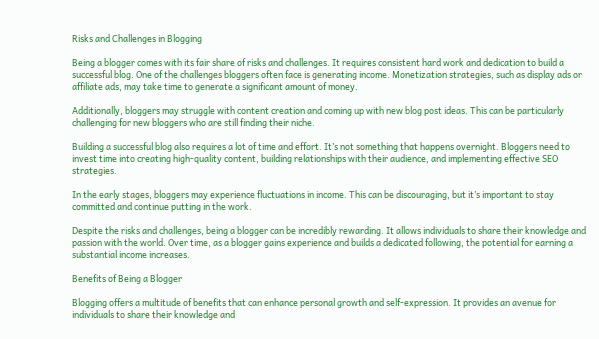Risks and Challenges in Blogging

Being a blogger comes with its fair share of risks and challenges. It requires consistent hard work and dedication to build a successful blog. One of the challenges bloggers often face is generating income. Monetization strategies, such as display ads or affiliate ads, may take time to generate a significant amount of money.

Additionally, bloggers may struggle with content creation and coming up with new blog post ideas. This can be particularly challenging for new bloggers who are still finding their niche.

Building a successful blog also requires a lot of time and effort. It’s not something that happens overnight. Bloggers need to invest time into creating high-quality content, building relationships with their audience, and implementing effective SEO strategies.

In the early stages, bloggers may experience fluctuations in income. This can be discouraging, but it’s important to stay committed and continue putting in the work.

Despite the risks and challenges, being a blogger can be incredibly rewarding. It allows individuals to share their knowledge and passion with the world. Over time, as a blogger gains experience and builds a dedicated following, the potential for earning a substantial income increases.

Benefits of Being a Blogger

Blogging offers a multitude of benefits that can enhance personal growth and self-expression. It provides an avenue for individuals to share their knowledge and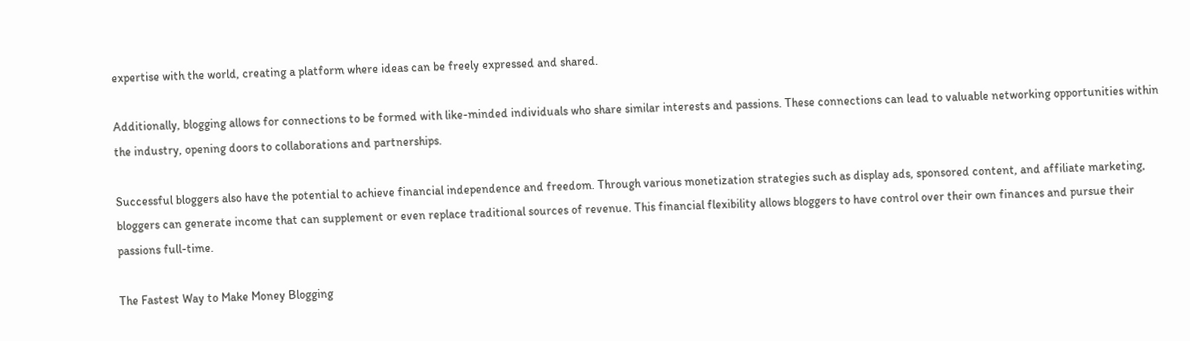expertise with the world, creating a platform where ideas can be freely expressed and shared.

Additionally, blogging allows for connections to be formed with like-minded individuals who share similar interests and passions. These connections can lead to valuable networking opportunities within the industry, opening doors to collaborations and partnerships.

Successful bloggers also have the potential to achieve financial independence and freedom. Through various monetization strategies such as display ads, sponsored content, and affiliate marketing, bloggers can generate income that can supplement or even replace traditional sources of revenue. This financial flexibility allows bloggers to have control over their own finances and pursue their passions full-time.

The Fastest Way to Make Money Blogging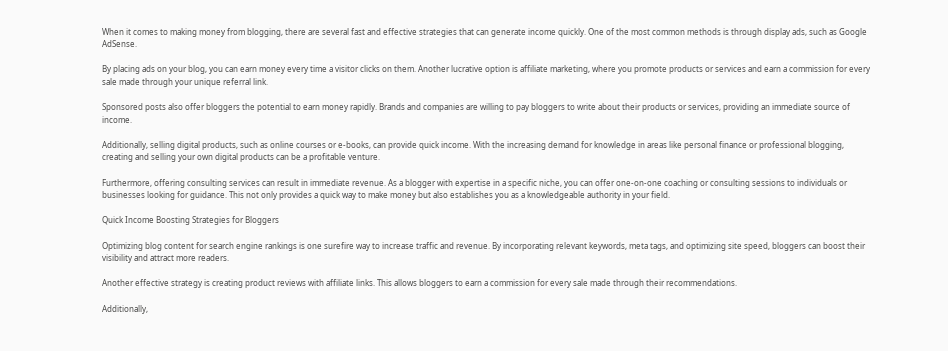When it comes to making money from blogging, there are several fast and effective strategies that can generate income quickly. One of the most common methods is through display ads, such as Google AdSense.

By placing ads on your blog, you can earn money every time a visitor clicks on them. Another lucrative option is affiliate marketing, where you promote products or services and earn a commission for every sale made through your unique referral link.

Sponsored posts also offer bloggers the potential to earn money rapidly. Brands and companies are willing to pay bloggers to write about their products or services, providing an immediate source of income.

Additionally, selling digital products, such as online courses or e-books, can provide quick income. With the increasing demand for knowledge in areas like personal finance or professional blogging, creating and selling your own digital products can be a profitable venture.

Furthermore, offering consulting services can result in immediate revenue. As a blogger with expertise in a specific niche, you can offer one-on-one coaching or consulting sessions to individuals or businesses looking for guidance. This not only provides a quick way to make money but also establishes you as a knowledgeable authority in your field.

Quick Income Boosting Strategies for Bloggers

Optimizing blog content for search engine rankings is one surefire way to increase traffic and revenue. By incorporating relevant keywords, meta tags, and optimizing site speed, bloggers can boost their visibility and attract more readers.

Another effective strategy is creating product reviews with affiliate links. This allows bloggers to earn a commission for every sale made through their recommendations.

Additionally,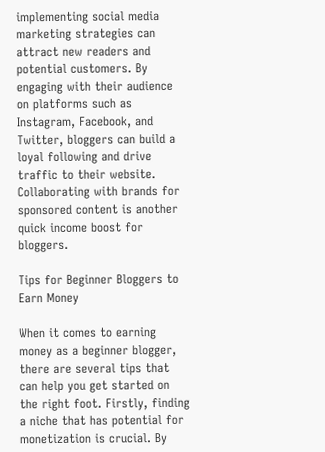implementing social media marketing strategies can attract new readers and potential customers. By engaging with their audience on platforms such as Instagram, Facebook, and Twitter, bloggers can build a loyal following and drive traffic to their website. Collaborating with brands for sponsored content is another quick income boost for bloggers.

Tips for Beginner Bloggers to Earn Money

When it comes to earning money as a beginner blogger, there are several tips that can help you get started on the right foot. Firstly, finding a niche that has potential for monetization is crucial. By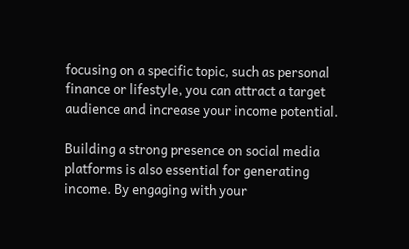focusing on a specific topic, such as personal finance or lifestyle, you can attract a target audience and increase your income potential.

Building a strong presence on social media platforms is also essential for generating income. By engaging with your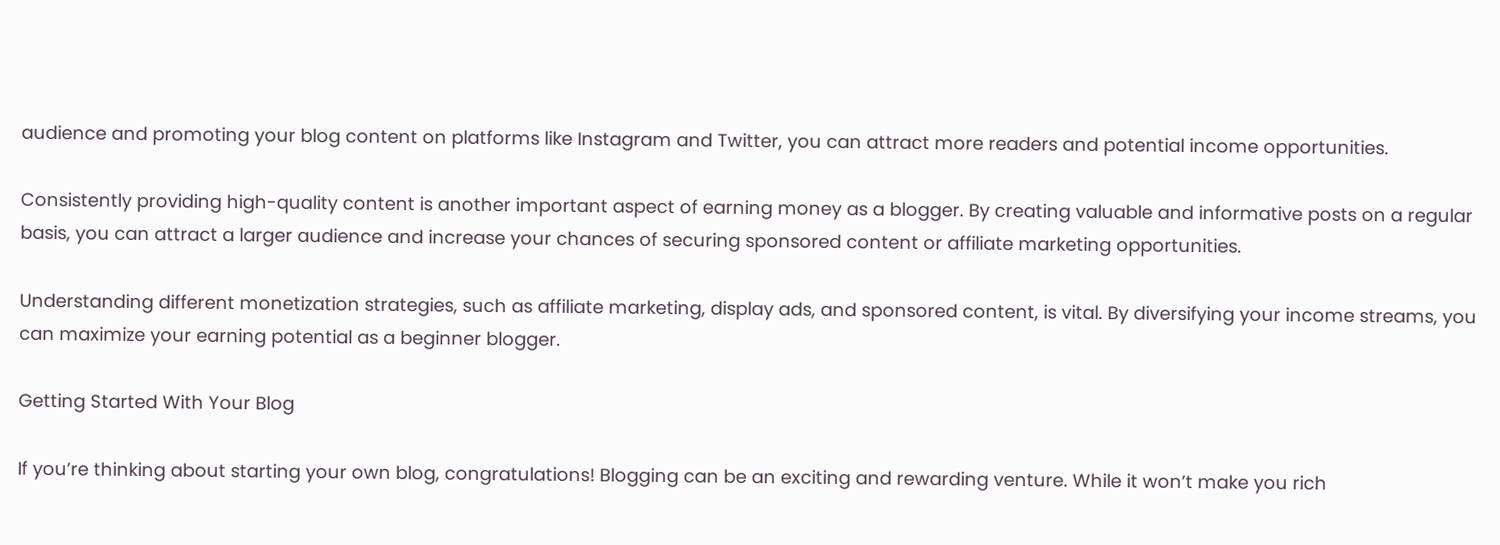audience and promoting your blog content on platforms like Instagram and Twitter, you can attract more readers and potential income opportunities.

Consistently providing high-quality content is another important aspect of earning money as a blogger. By creating valuable and informative posts on a regular basis, you can attract a larger audience and increase your chances of securing sponsored content or affiliate marketing opportunities.

Understanding different monetization strategies, such as affiliate marketing, display ads, and sponsored content, is vital. By diversifying your income streams, you can maximize your earning potential as a beginner blogger.

Getting Started With Your Blog

If you’re thinking about starting your own blog, congratulations! Blogging can be an exciting and rewarding venture. While it won’t make you rich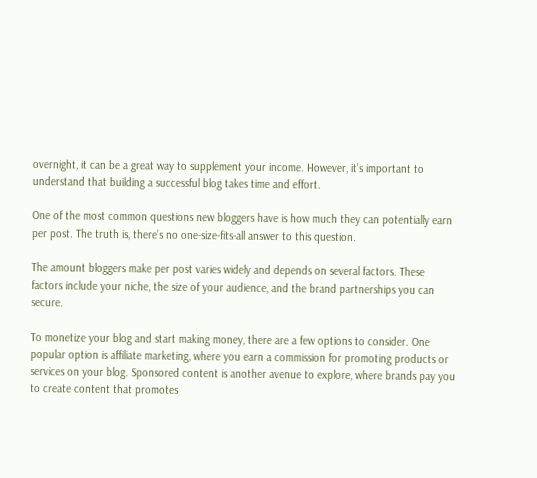overnight, it can be a great way to supplement your income. However, it’s important to understand that building a successful blog takes time and effort.

One of the most common questions new bloggers have is how much they can potentially earn per post. The truth is, there’s no one-size-fits-all answer to this question.

The amount bloggers make per post varies widely and depends on several factors. These factors include your niche, the size of your audience, and the brand partnerships you can secure.

To monetize your blog and start making money, there are a few options to consider. One popular option is affiliate marketing, where you earn a commission for promoting products or services on your blog. Sponsored content is another avenue to explore, where brands pay you to create content that promotes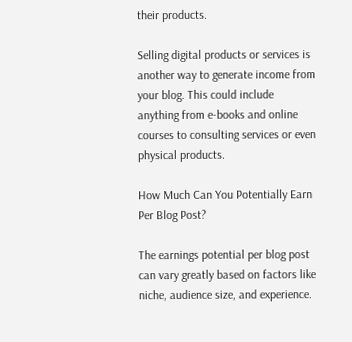their products.

Selling digital products or services is another way to generate income from your blog. This could include anything from e-books and online courses to consulting services or even physical products.

How Much Can You Potentially Earn Per Blog Post?

The earnings potential per blog post can vary greatly based on factors like niche, audience size, and experience.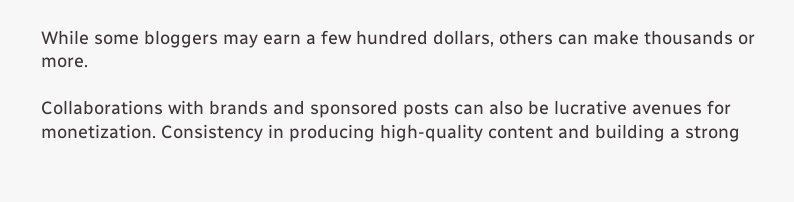While some bloggers may earn a few hundred dollars, others can make thousands or more.

Collaborations with brands and sponsored posts can also be lucrative avenues for monetization. Consistency in producing high-quality content and building a strong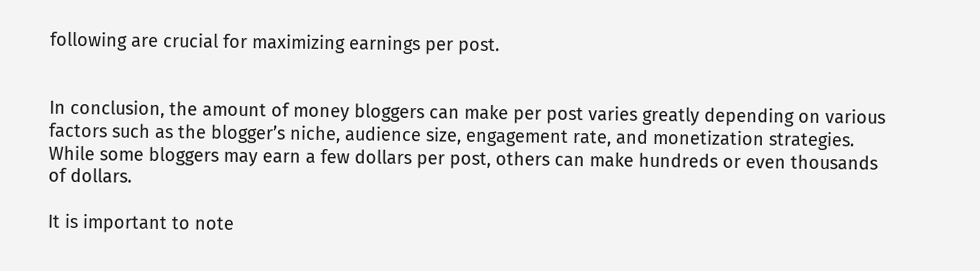following are crucial for maximizing earnings per post.


In conclusion, the amount of money bloggers can make per post varies greatly depending on various factors such as the blogger’s niche, audience size, engagement rate, and monetization strategies. While some bloggers may earn a few dollars per post, others can make hundreds or even thousands of dollars.

It is important to note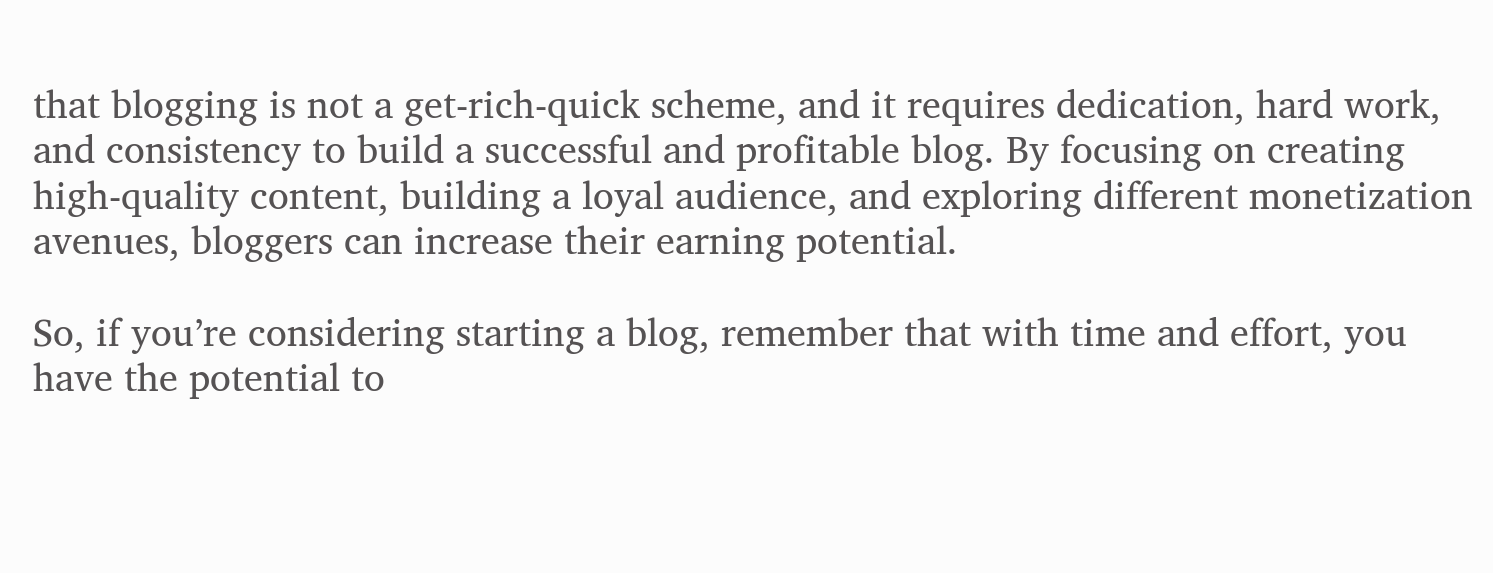that blogging is not a get-rich-quick scheme, and it requires dedication, hard work, and consistency to build a successful and profitable blog. By focusing on creating high-quality content, building a loyal audience, and exploring different monetization avenues, bloggers can increase their earning potential.

So, if you’re considering starting a blog, remember that with time and effort, you have the potential to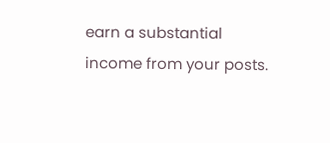earn a substantial income from your posts.